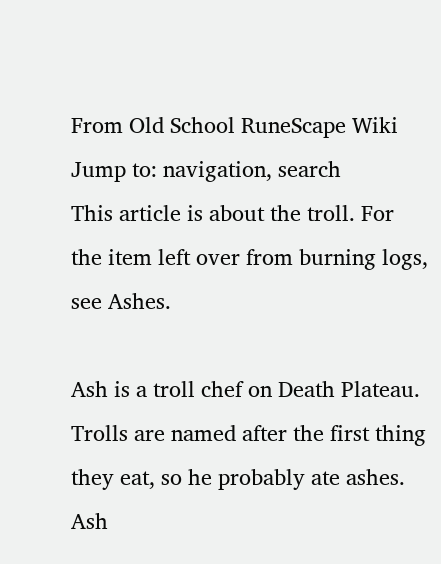From Old School RuneScape Wiki
Jump to: navigation, search
This article is about the troll. For the item left over from burning logs, see Ashes.

Ash is a troll chef on Death Plateau. Trolls are named after the first thing they eat, so he probably ate ashes. Ash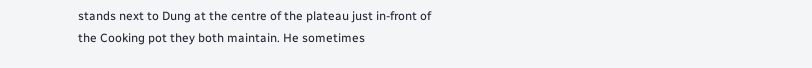stands next to Dung at the centre of the plateau just in-front of the Cooking pot they both maintain. He sometimes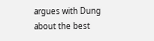argues with Dung about the best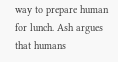way to prepare human for lunch. Ash argues that humans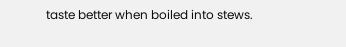taste better when boiled into stews.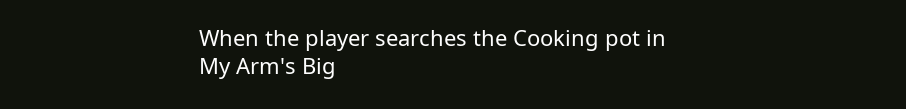When the player searches the Cooking pot in My Arm's Big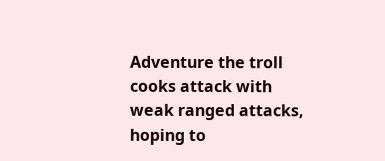Adventure the troll cooks attack with weak ranged attacks, hoping to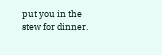put you in the stew for dinner.